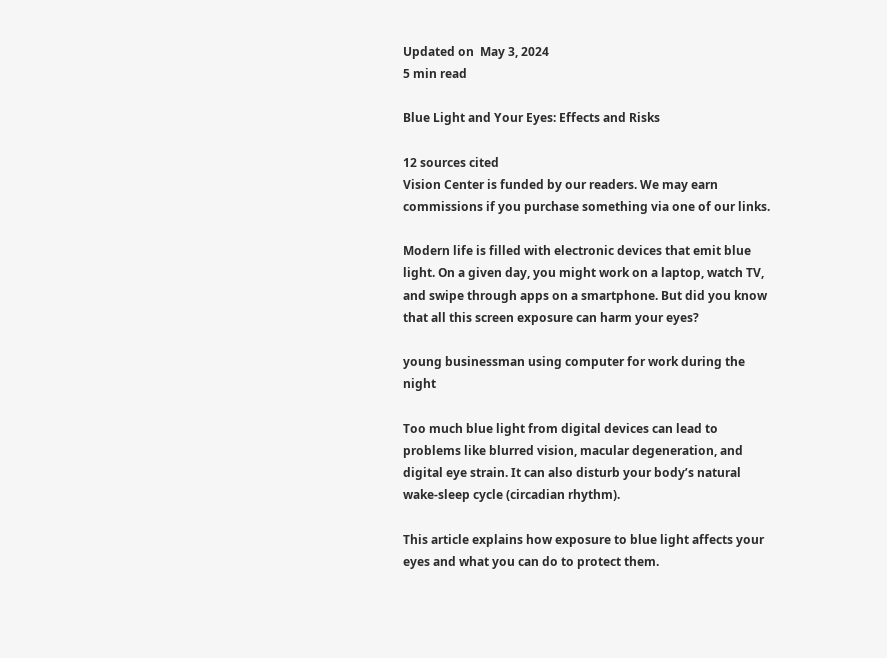Updated on  May 3, 2024
5 min read

Blue Light and Your Eyes: Effects and Risks

12 sources cited
Vision Center is funded by our readers. We may earn commissions if you purchase something via one of our links.

Modern life is filled with electronic devices that emit blue light. On a given day, you might work on a laptop, watch TV, and swipe through apps on a smartphone. But did you know that all this screen exposure can harm your eyes?

young businessman using computer for work during the night

Too much blue light from digital devices can lead to problems like blurred vision, macular degeneration, and digital eye strain. It can also disturb your body’s natural wake-sleep cycle (circadian rhythm).

This article explains how exposure to blue light affects your eyes and what you can do to protect them.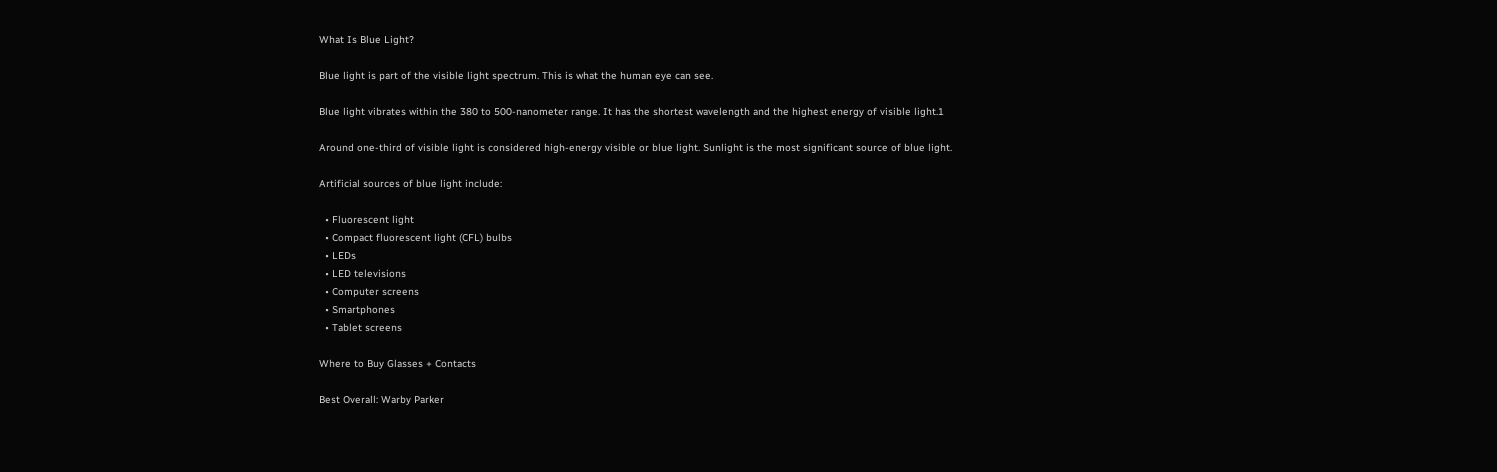What Is Blue Light?

Blue light is part of the visible light spectrum. This is what the human eye can see.

Blue light vibrates within the 380 to 500-nanometer range. It has the shortest wavelength and the highest energy of visible light.1

Around one-third of visible light is considered high-energy visible or blue light. Sunlight is the most significant source of blue light.

Artificial sources of blue light include:

  • Fluorescent light
  • Compact fluorescent light (CFL) bulbs
  • LEDs
  • LED televisions
  • Computer screens
  • Smartphones
  • Tablet screens

Where to Buy Glasses + Contacts

Best Overall: Warby Parker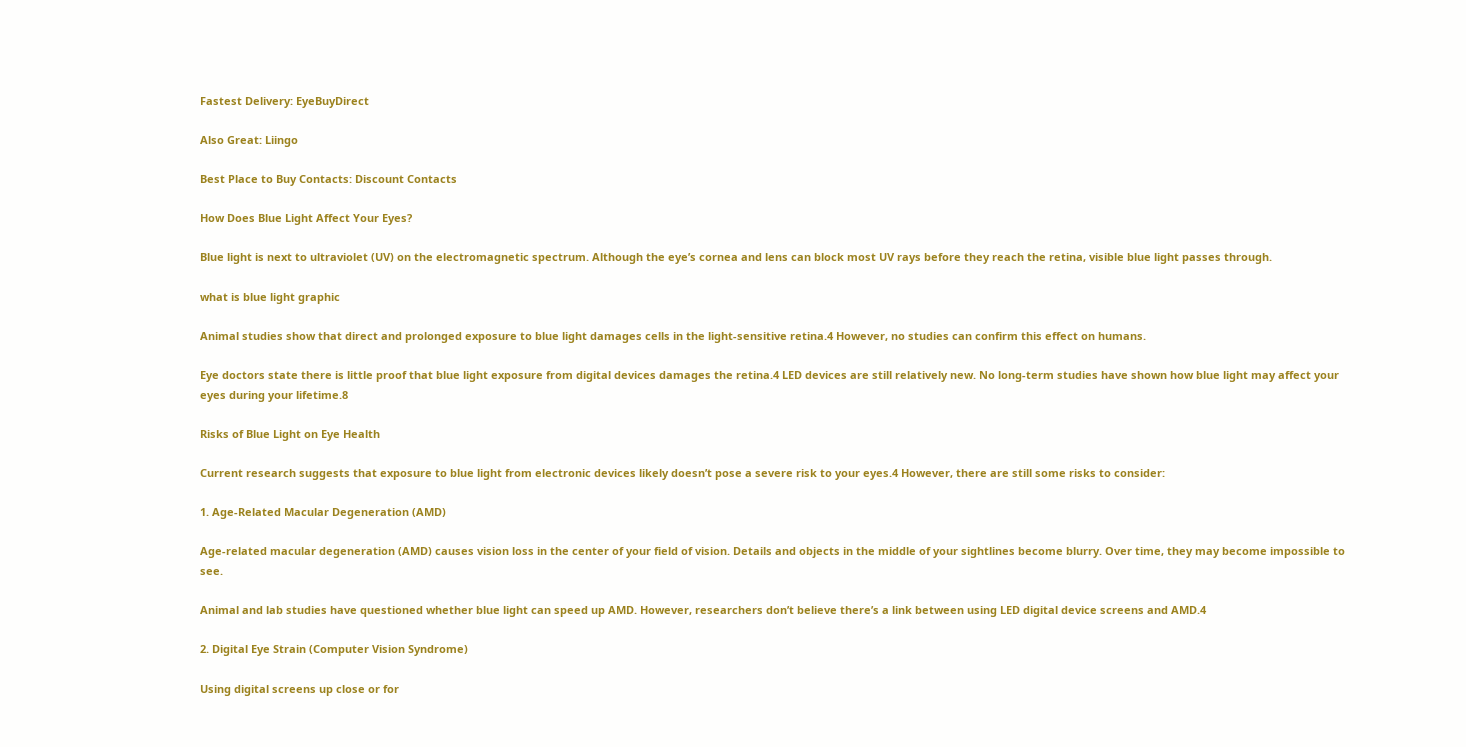Fastest Delivery: EyeBuyDirect

Also Great: Liingo

Best Place to Buy Contacts: Discount Contacts

How Does Blue Light Affect Your Eyes?

Blue light is next to ultraviolet (UV) on the electromagnetic spectrum. Although the eye’s cornea and lens can block most UV rays before they reach the retina, visible blue light passes through.

what is blue light graphic

Animal studies show that direct and prolonged exposure to blue light damages cells in the light-sensitive retina.4 However, no studies can confirm this effect on humans.

Eye doctors state there is little proof that blue light exposure from digital devices damages the retina.4 LED devices are still relatively new. No long-term studies have shown how blue light may affect your eyes during your lifetime.8

Risks of Blue Light on Eye Health

Current research suggests that exposure to blue light from electronic devices likely doesn’t pose a severe risk to your eyes.4 However, there are still some risks to consider:

1. Age-Related Macular Degeneration (AMD)

Age-related macular degeneration (AMD) causes vision loss in the center of your field of vision. Details and objects in the middle of your sightlines become blurry. Over time, they may become impossible to see.

Animal and lab studies have questioned whether blue light can speed up AMD. However, researchers don’t believe there’s a link between using LED digital device screens and AMD.4

2. Digital Eye Strain (Computer Vision Syndrome)

Using digital screens up close or for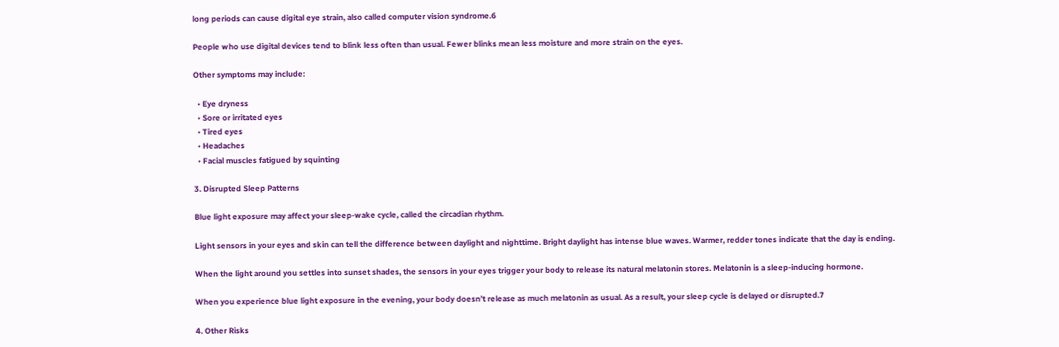long periods can cause digital eye strain, also called computer vision syndrome.6

People who use digital devices tend to blink less often than usual. Fewer blinks mean less moisture and more strain on the eyes.

Other symptoms may include:

  • Eye dryness
  • Sore or irritated eyes
  • Tired eyes
  • Headaches
  • Facial muscles fatigued by squinting

3. Disrupted Sleep Patterns

Blue light exposure may affect your sleep-wake cycle, called the circadian rhythm.

Light sensors in your eyes and skin can tell the difference between daylight and nighttime. Bright daylight has intense blue waves. Warmer, redder tones indicate that the day is ending.

When the light around you settles into sunset shades, the sensors in your eyes trigger your body to release its natural melatonin stores. Melatonin is a sleep-inducing hormone.

When you experience blue light exposure in the evening, your body doesn’t release as much melatonin as usual. As a result, your sleep cycle is delayed or disrupted.7

4. Other Risks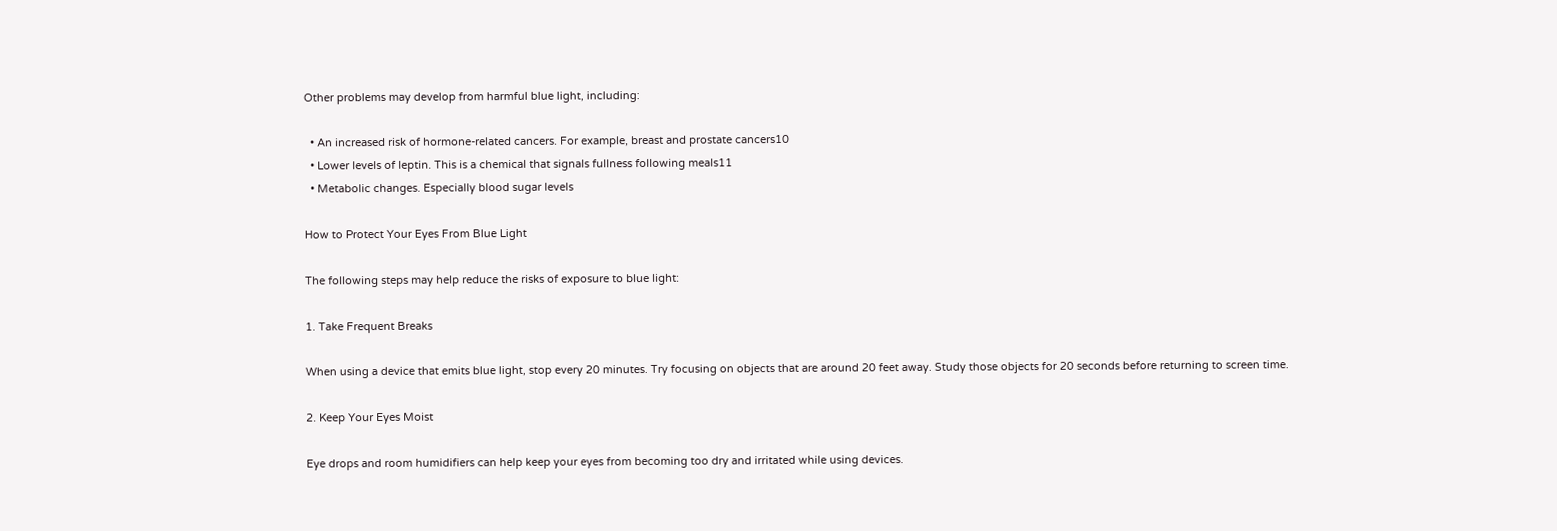Other problems may develop from harmful blue light, including:

  • An increased risk of hormone-related cancers. For example, breast and prostate cancers10
  • Lower levels of leptin. This is a chemical that signals fullness following meals11
  • Metabolic changes. Especially blood sugar levels

How to Protect Your Eyes From Blue Light

The following steps may help reduce the risks of exposure to blue light:

1. Take Frequent Breaks

When using a device that emits blue light, stop every 20 minutes. Try focusing on objects that are around 20 feet away. Study those objects for 20 seconds before returning to screen time.

2. Keep Your Eyes Moist

Eye drops and room humidifiers can help keep your eyes from becoming too dry and irritated while using devices.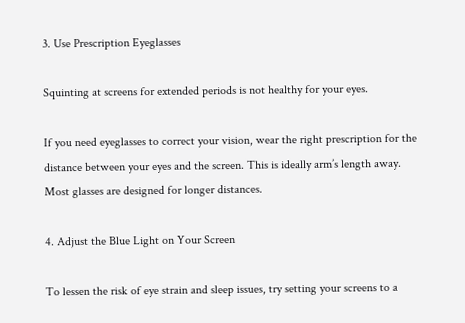3. Use Prescription Eyeglasses

Squinting at screens for extended periods is not healthy for your eyes.

If you need eyeglasses to correct your vision, wear the right prescription for the distance between your eyes and the screen. This is ideally arm’s length away. Most glasses are designed for longer distances.

4. Adjust the Blue Light on Your Screen

To lessen the risk of eye strain and sleep issues, try setting your screens to a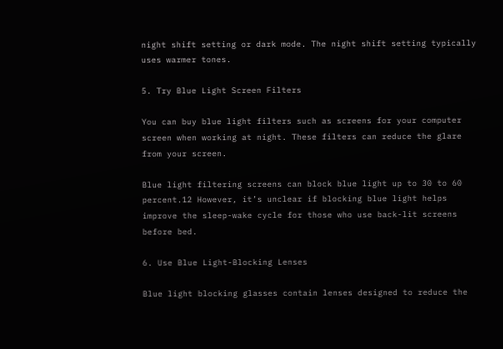night shift setting or dark mode. The night shift setting typically uses warmer tones.

5. Try Blue Light Screen Filters

You can buy blue light filters such as screens for your computer screen when working at night. These filters can reduce the glare from your screen.

Blue light filtering screens can block blue light up to 30 to 60 percent.12 However, it’s unclear if blocking blue light helps improve the sleep-wake cycle for those who use back-lit screens before bed.

6. Use Blue Light-Blocking Lenses

Blue light blocking glasses contain lenses designed to reduce the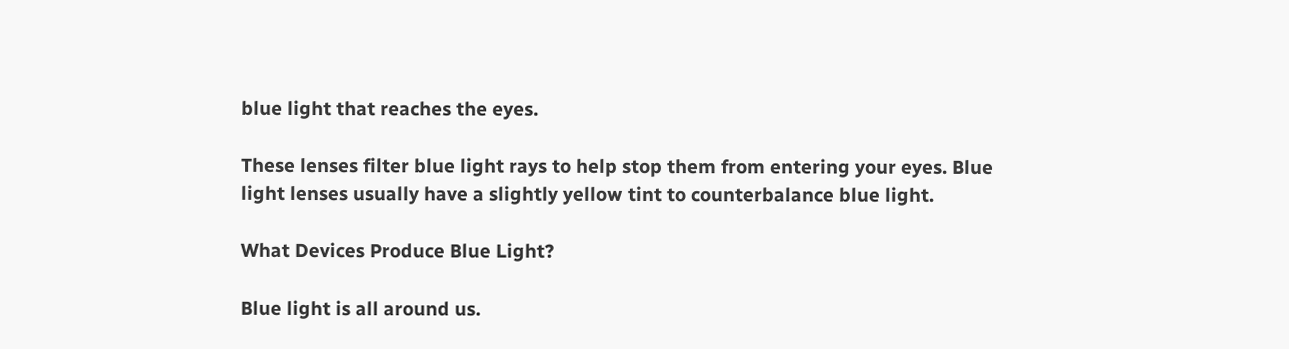blue light that reaches the eyes.

These lenses filter blue light rays to help stop them from entering your eyes. Blue light lenses usually have a slightly yellow tint to counterbalance blue light.

What Devices Produce Blue Light?

Blue light is all around us.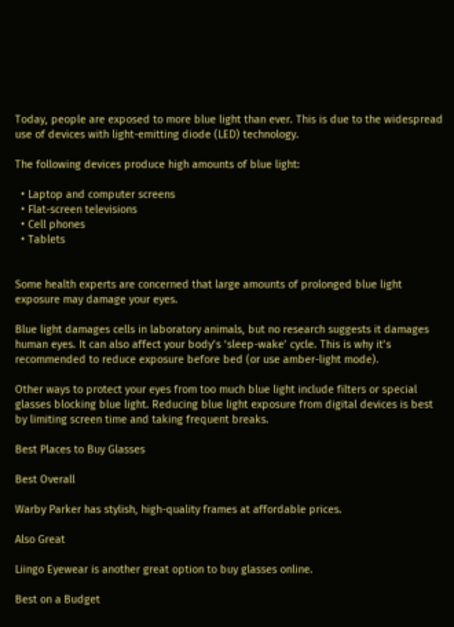Today, people are exposed to more blue light than ever. This is due to the widespread use of devices with light-emitting diode (LED) technology.

The following devices produce high amounts of blue light:

  • Laptop and computer screens
  • Flat-screen televisions
  • Cell phones
  • Tablets


Some health experts are concerned that large amounts of prolonged blue light exposure may damage your eyes.

Blue light damages cells in laboratory animals, but no research suggests it damages human eyes. It can also affect your body’s ‘sleep-wake’ cycle. This is why it’s recommended to reduce exposure before bed (or use amber-light mode).

Other ways to protect your eyes from too much blue light include filters or special glasses blocking blue light. Reducing blue light exposure from digital devices is best by limiting screen time and taking frequent breaks.

Best Places to Buy Glasses

Best Overall

Warby Parker has stylish, high-quality frames at affordable prices.

Also Great

Liingo Eyewear is another great option to buy glasses online.

Best on a Budget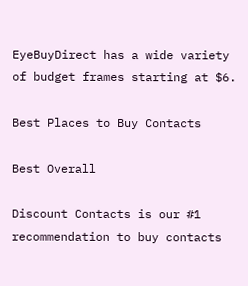EyeBuyDirect has a wide variety of budget frames starting at $6.

Best Places to Buy Contacts

Best Overall

Discount Contacts is our #1 recommendation to buy contacts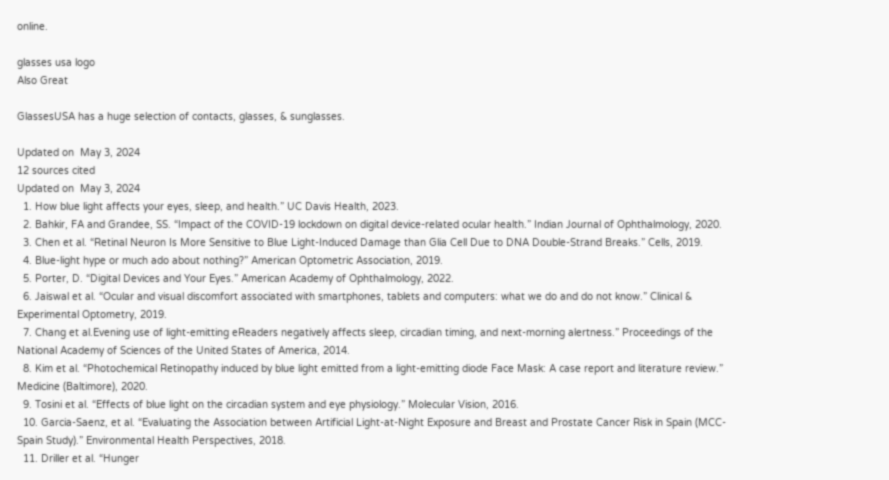online.

glasses usa logo
Also Great

GlassesUSA has a huge selection of contacts, glasses, & sunglasses.

Updated on  May 3, 2024
12 sources cited
Updated on  May 3, 2024
  1. How blue light affects your eyes, sleep, and health.” UC Davis Health, 2023.
  2. Bahkir, FA and Grandee, SS. “Impact of the COVID-19 lockdown on digital device-related ocular health.” Indian Journal of Ophthalmology, 2020.
  3. Chen et al. “Retinal Neuron Is More Sensitive to Blue Light-Induced Damage than Glia Cell Due to DNA Double-Strand Breaks.” Cells, 2019.
  4. Blue-light hype or much ado about nothing?” American Optometric Association, 2019.
  5. Porter, D. “Digital Devices and Your Eyes.” American Academy of Ophthalmology, 2022.
  6. Jaiswal et al. “Ocular and visual discomfort associated with smartphones, tablets and computers: what we do and do not know.” Clinical & Experimental Optometry, 2019.
  7. Chang et al.Evening use of light-emitting eReaders negatively affects sleep, circadian timing, and next-morning alertness.” Proceedings of the National Academy of Sciences of the United States of America, 2014.
  8. Kim et al. “Photochemical Retinopathy induced by blue light emitted from a light-emitting diode Face Mask: A case report and literature review.” Medicine (Baltimore), 2020.
  9. Tosini et al. “Effects of blue light on the circadian system and eye physiology.” Molecular Vision, 2016.
  10. Garcia-Saenz, et al. “Evaluating the Association between Artificial Light-at-Night Exposure and Breast and Prostate Cancer Risk in Spain (MCC-Spain Study).” Environmental Health Perspectives, 2018.
  11. Driller et al. “Hunger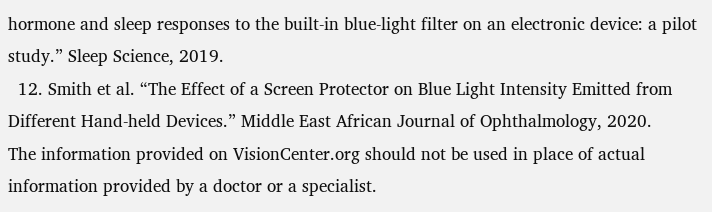hormone and sleep responses to the built-in blue-light filter on an electronic device: a pilot study.” Sleep Science, 2019.
  12. Smith et al. “The Effect of a Screen Protector on Blue Light Intensity Emitted from Different Hand-held Devices.” Middle East African Journal of Ophthalmology, 2020.
The information provided on VisionCenter.org should not be used in place of actual information provided by a doctor or a specialist.